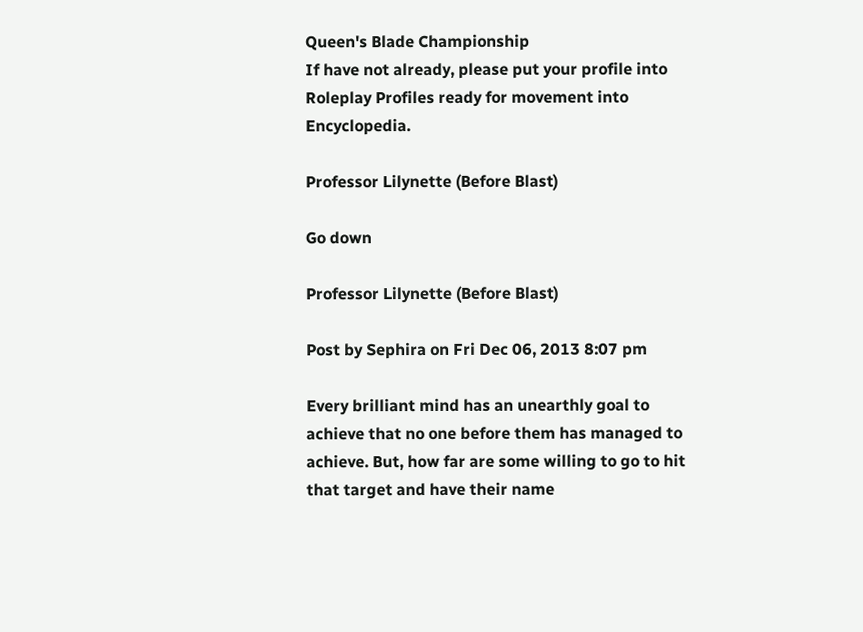Queen's Blade Championship
If have not already, please put your profile into Roleplay Profiles ready for movement into Encyclopedia.

Professor Lilynette (Before Blast)

Go down

Professor Lilynette (Before Blast)

Post by Sephira on Fri Dec 06, 2013 8:07 pm

Every brilliant mind has an unearthly goal to achieve that no one before them has managed to achieve. But, how far are some willing to go to hit that target and have their name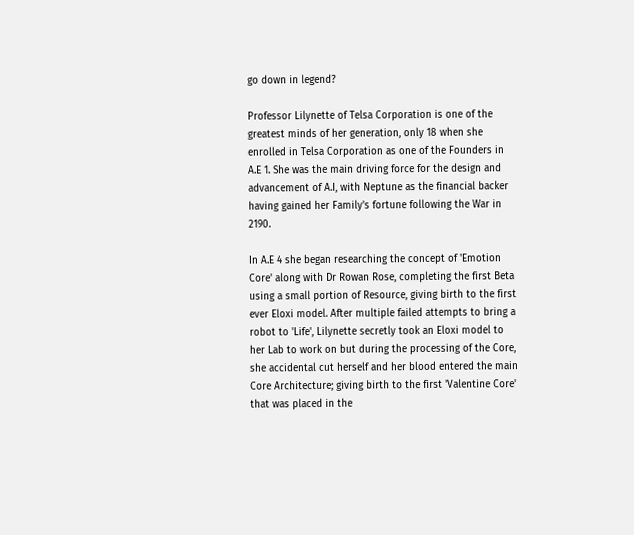go down in legend?

Professor Lilynette of Telsa Corporation is one of the greatest minds of her generation, only 18 when she enrolled in Telsa Corporation as one of the Founders in A.E 1. She was the main driving force for the design and advancement of A.I, with Neptune as the financial backer having gained her Family's fortune following the War in 2190.

In A.E 4 she began researching the concept of 'Emotion Core' along with Dr Rowan Rose, completing the first Beta using a small portion of Resource, giving birth to the first ever Eloxi model. After multiple failed attempts to bring a robot to 'Life', Lilynette secretly took an Eloxi model to her Lab to work on but during the processing of the Core, she accidental cut herself and her blood entered the main Core Architecture; giving birth to the first 'Valentine Core' that was placed in the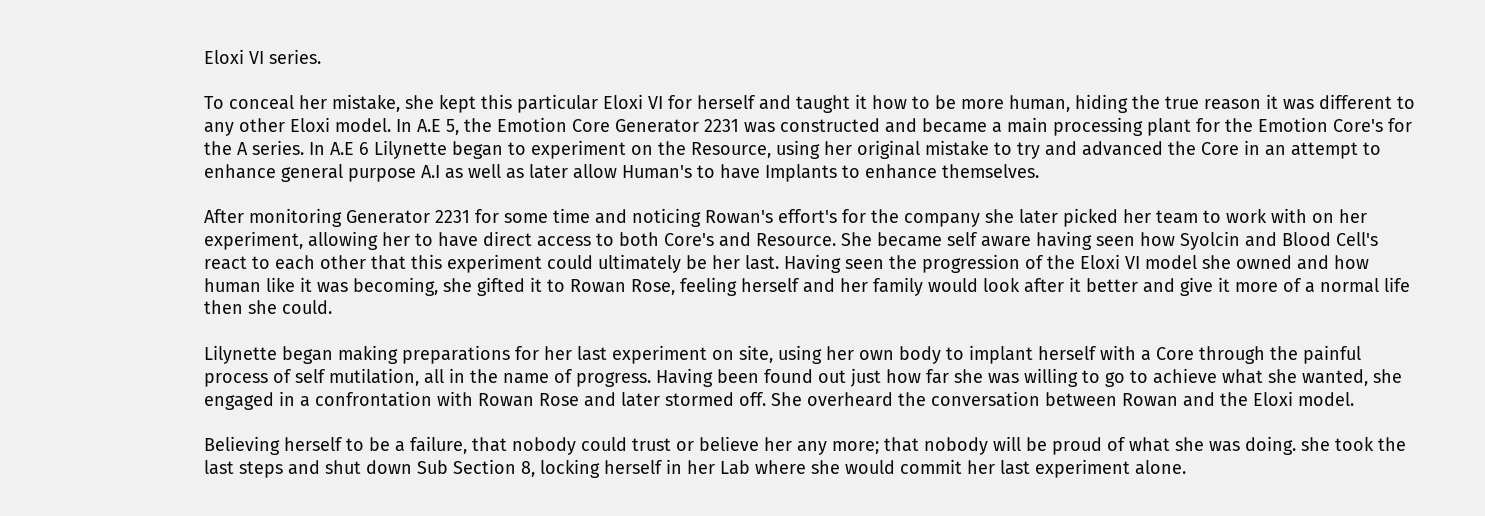Eloxi VI series.

To conceal her mistake, she kept this particular Eloxi VI for herself and taught it how to be more human, hiding the true reason it was different to any other Eloxi model. In A.E 5, the Emotion Core Generator 2231 was constructed and became a main processing plant for the Emotion Core's for the A series. In A.E 6 Lilynette began to experiment on the Resource, using her original mistake to try and advanced the Core in an attempt to enhance general purpose A.I as well as later allow Human's to have Implants to enhance themselves.

After monitoring Generator 2231 for some time and noticing Rowan's effort's for the company she later picked her team to work with on her experiment, allowing her to have direct access to both Core's and Resource. She became self aware having seen how Syolcin and Blood Cell's react to each other that this experiment could ultimately be her last. Having seen the progression of the Eloxi VI model she owned and how human like it was becoming, she gifted it to Rowan Rose, feeling herself and her family would look after it better and give it more of a normal life then she could.

Lilynette began making preparations for her last experiment on site, using her own body to implant herself with a Core through the painful process of self mutilation, all in the name of progress. Having been found out just how far she was willing to go to achieve what she wanted, she engaged in a confrontation with Rowan Rose and later stormed off. She overheard the conversation between Rowan and the Eloxi model.

Believing herself to be a failure, that nobody could trust or believe her any more; that nobody will be proud of what she was doing. she took the last steps and shut down Sub Section 8, locking herself in her Lab where she would commit her last experiment alone.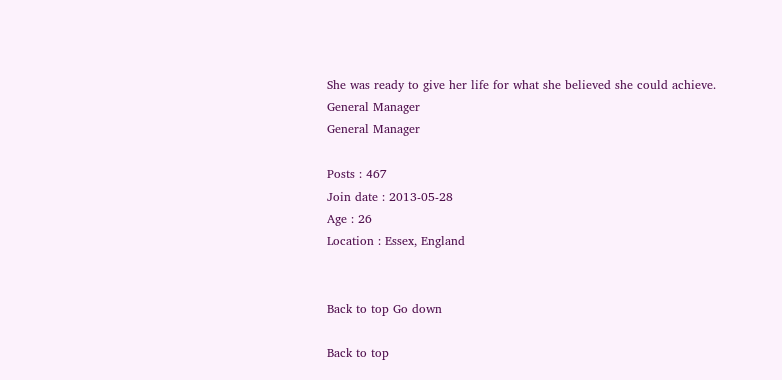She was ready to give her life for what she believed she could achieve.
General Manager
General Manager

Posts : 467
Join date : 2013-05-28
Age : 26
Location : Essex, England


Back to top Go down

Back to top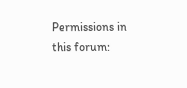Permissions in this forum: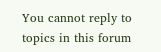You cannot reply to topics in this forum